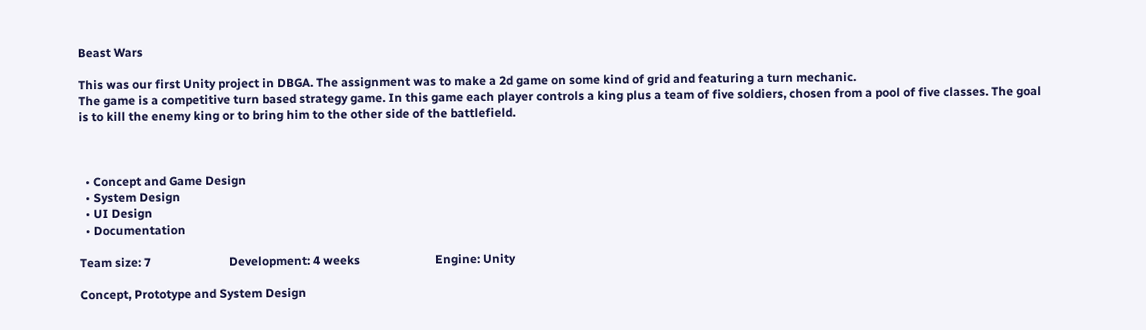Beast Wars

This was our first Unity project in DBGA. The assignment was to make a 2d game on some kind of grid and featuring a turn mechanic.
The game is a competitive turn based strategy game. In this game each player controls a king plus a team of five soldiers, chosen from a pool of five classes. The goal is to kill the enemy king or to bring him to the other side of the battlefield.



  • Concept and Game Design
  • System Design
  • UI Design
  • Documentation

Team size: 7                          Development: 4 weeks                         Engine: Unity

Concept, Prototype and System Design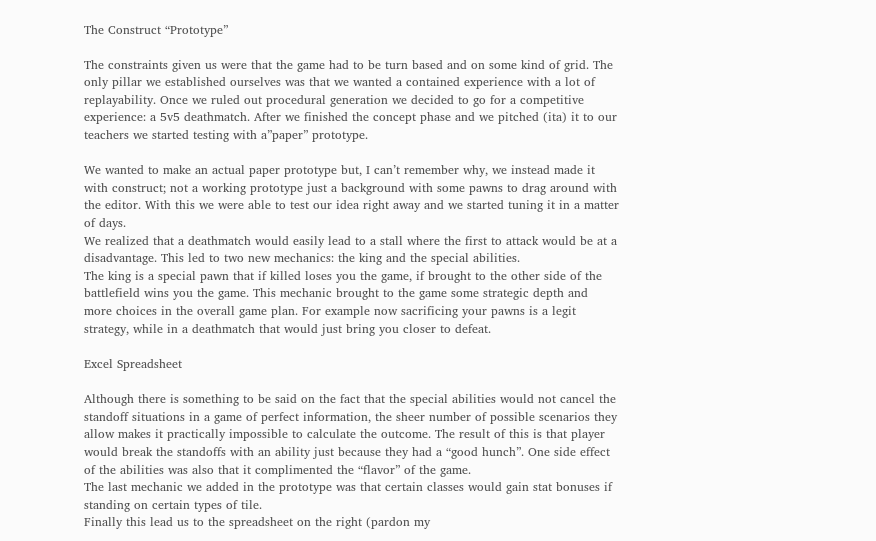The Construct “Prototype”

The constraints given us were that the game had to be turn based and on some kind of grid. The only pillar we established ourselves was that we wanted a contained experience with a lot of replayability. Once we ruled out procedural generation we decided to go for a competitive experience: a 5v5 deathmatch. After we finished the concept phase and we pitched (ita) it to our teachers we started testing with a”paper” prototype.

We wanted to make an actual paper prototype but, I can’t remember why, we instead made it with construct; not a working prototype just a background with some pawns to drag around with the editor. With this we were able to test our idea right away and we started tuning it in a matter of days.
We realized that a deathmatch would easily lead to a stall where the first to attack would be at a disadvantage. This led to two new mechanics: the king and the special abilities.
The king is a special pawn that if killed loses you the game, if brought to the other side of the battlefield wins you the game. This mechanic brought to the game some strategic depth and more choices in the overall game plan. For example now sacrificing your pawns is a legit strategy, while in a deathmatch that would just bring you closer to defeat.

Excel Spreadsheet

Although there is something to be said on the fact that the special abilities would not cancel the standoff situations in a game of perfect information, the sheer number of possible scenarios they allow makes it practically impossible to calculate the outcome. The result of this is that player would break the standoffs with an ability just because they had a “good hunch”. One side effect of the abilities was also that it complimented the “flavor” of the game.
The last mechanic we added in the prototype was that certain classes would gain stat bonuses if standing on certain types of tile.
Finally this lead us to the spreadsheet on the right (pardon my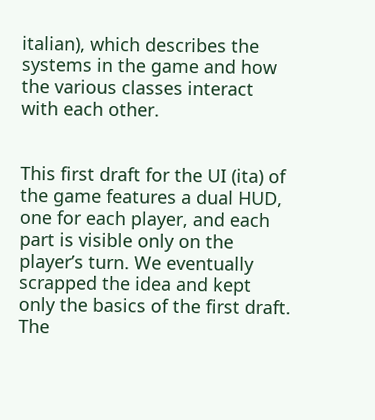italian), which describes the systems in the game and how the various classes interact with each other.


This first draft for the UI (ita) of the game features a dual HUD, one for each player, and each part is visible only on the player’s turn. We eventually scrapped the idea and kept only the basics of the first draft.
The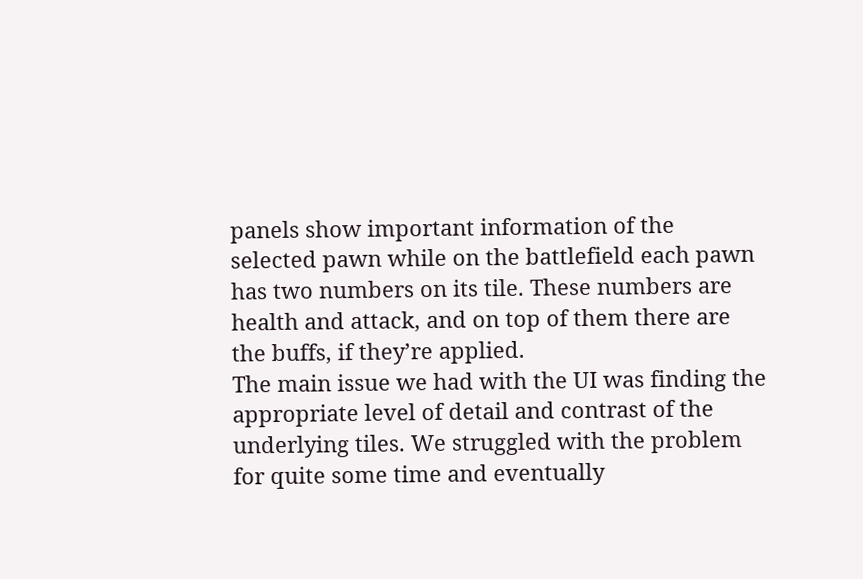panels show important information of the selected pawn while on the battlefield each pawn has two numbers on its tile. These numbers are health and attack, and on top of them there are the buffs, if they’re applied.
The main issue we had with the UI was finding the appropriate level of detail and contrast of the underlying tiles. We struggled with the problem for quite some time and eventually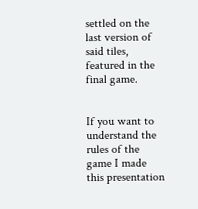settled on the last version of said tiles, featured in the final game.


If you want to understand the rules of the game I made this presentation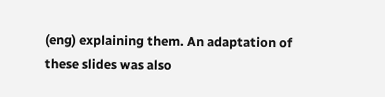(eng) explaining them. An adaptation of these slides was also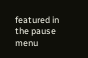featured in the pause menu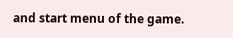and start menu of the game.